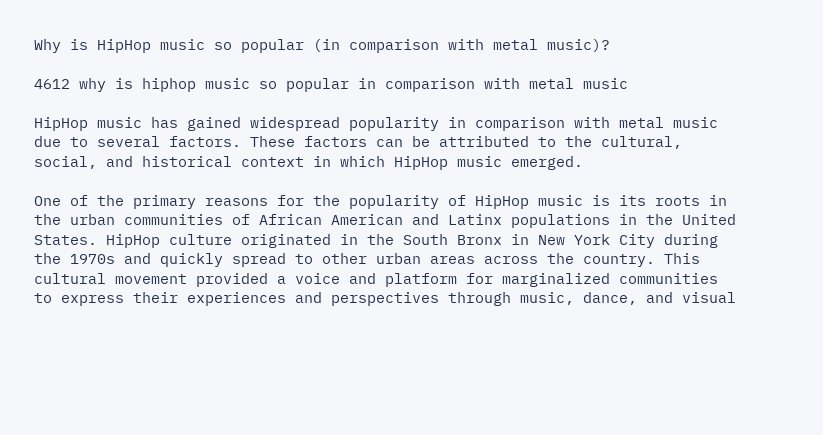Why is HipHop music so popular (in comparison with metal music)?

4612 why is hiphop music so popular in comparison with metal music

HipHop music has gained widespread popularity in comparison with metal music due to several factors. These factors can be attributed to the cultural, social, and historical context in which HipHop music emerged.

One of the primary reasons for the popularity of HipHop music is its roots in the urban communities of African American and Latinx populations in the United States. HipHop culture originated in the South Bronx in New York City during the 1970s and quickly spread to other urban areas across the country. This cultural movement provided a voice and platform for marginalized communities to express their experiences and perspectives through music, dance, and visual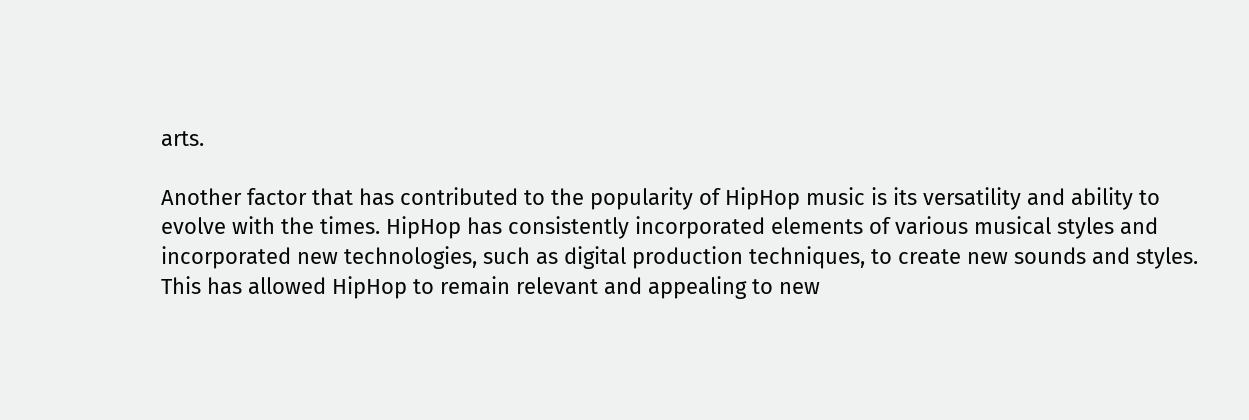arts.

Another factor that has contributed to the popularity of HipHop music is its versatility and ability to evolve with the times. HipHop has consistently incorporated elements of various musical styles and incorporated new technologies, such as digital production techniques, to create new sounds and styles. This has allowed HipHop to remain relevant and appealing to new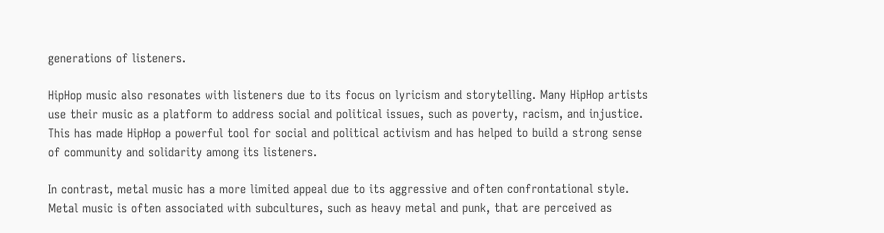generations of listeners.

HipHop music also resonates with listeners due to its focus on lyricism and storytelling. Many HipHop artists use their music as a platform to address social and political issues, such as poverty, racism, and injustice. This has made HipHop a powerful tool for social and political activism and has helped to build a strong sense of community and solidarity among its listeners.

In contrast, metal music has a more limited appeal due to its aggressive and often confrontational style. Metal music is often associated with subcultures, such as heavy metal and punk, that are perceived as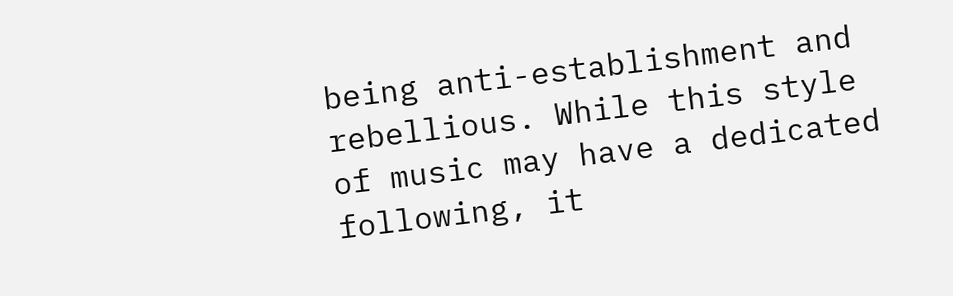being anti-establishment and rebellious. While this style of music may have a dedicated following, it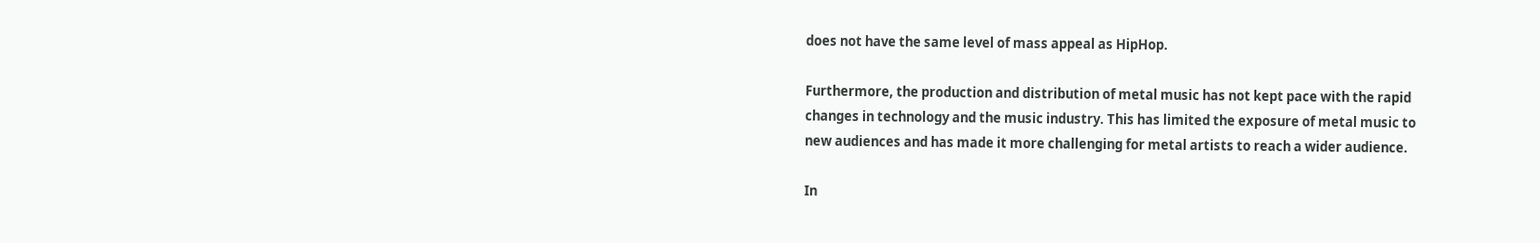does not have the same level of mass appeal as HipHop.

Furthermore, the production and distribution of metal music has not kept pace with the rapid changes in technology and the music industry. This has limited the exposure of metal music to new audiences and has made it more challenging for metal artists to reach a wider audience.

In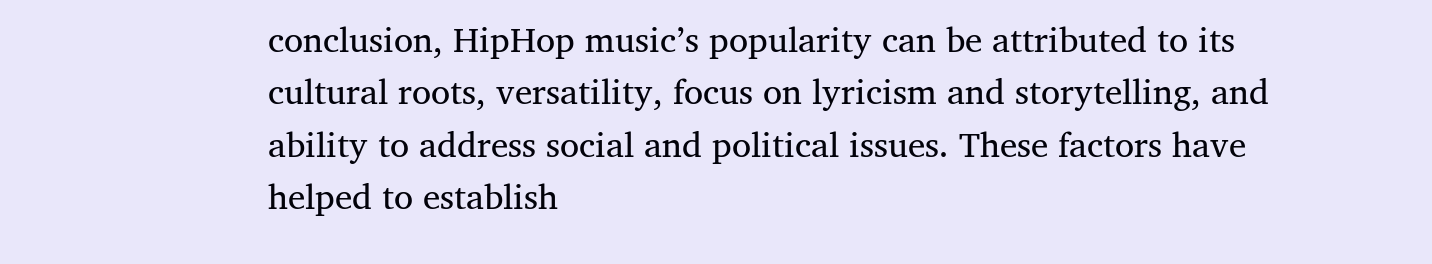conclusion, HipHop music’s popularity can be attributed to its cultural roots, versatility, focus on lyricism and storytelling, and ability to address social and political issues. These factors have helped to establish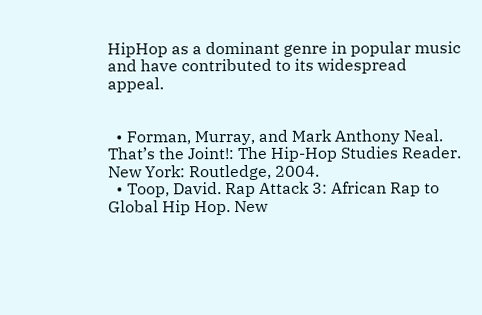HipHop as a dominant genre in popular music and have contributed to its widespread appeal.


  • Forman, Murray, and Mark Anthony Neal. That’s the Joint!: The Hip-Hop Studies Reader. New York: Routledge, 2004.
  • Toop, David. Rap Attack 3: African Rap to Global Hip Hop. New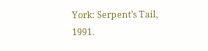York: Serpent’s Tail, 1991.